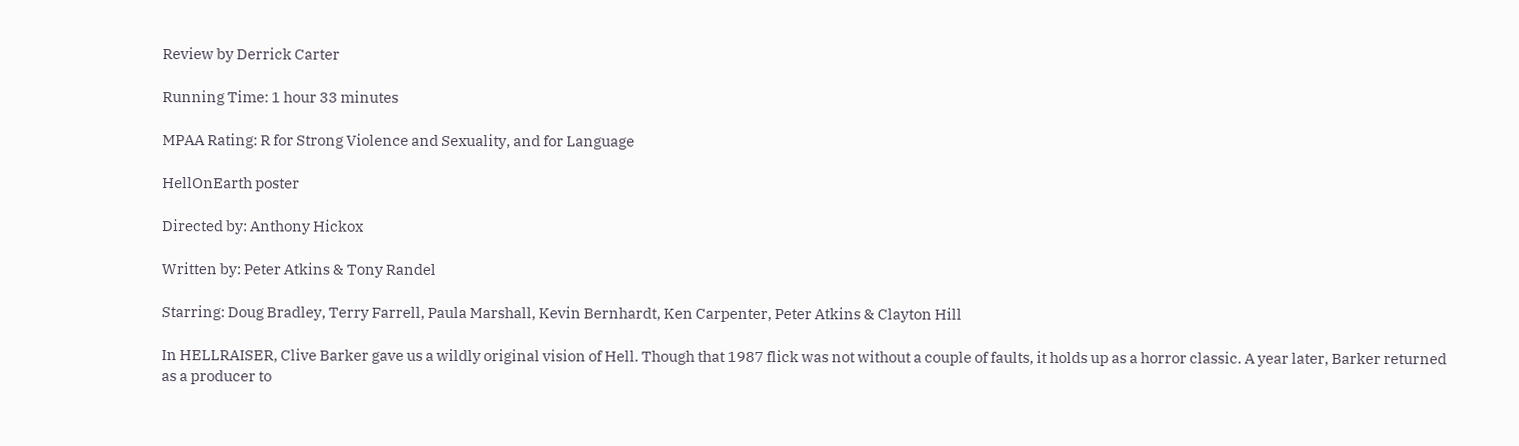Review by Derrick Carter

Running Time: 1 hour 33 minutes

MPAA Rating: R for Strong Violence and Sexuality, and for Language

HellOnEarth poster

Directed by: Anthony Hickox

Written by: Peter Atkins & Tony Randel

Starring: Doug Bradley, Terry Farrell, Paula Marshall, Kevin Bernhardt, Ken Carpenter, Peter Atkins & Clayton Hill

In HELLRAISER, Clive Barker gave us a wildly original vision of Hell. Though that 1987 flick was not without a couple of faults, it holds up as a horror classic. A year later, Barker returned as a producer to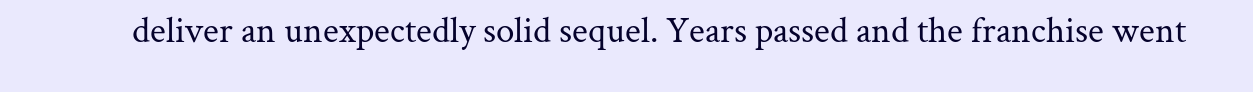deliver an unexpectedly solid sequel. Years passed and the franchise went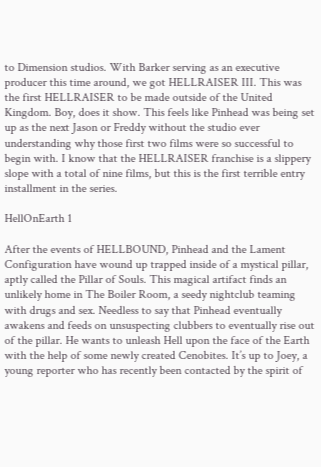to Dimension studios. With Barker serving as an executive producer this time around, we got HELLRAISER III. This was the first HELLRAISER to be made outside of the United Kingdom. Boy, does it show. This feels like Pinhead was being set up as the next Jason or Freddy without the studio ever understanding why those first two films were so successful to begin with. I know that the HELLRAISER franchise is a slippery slope with a total of nine films, but this is the first terrible entry installment in the series.

HellOnEarth 1

After the events of HELLBOUND, Pinhead and the Lament Configuration have wound up trapped inside of a mystical pillar, aptly called the Pillar of Souls. This magical artifact finds an unlikely home in The Boiler Room, a seedy nightclub teaming with drugs and sex. Needless to say that Pinhead eventually awakens and feeds on unsuspecting clubbers to eventually rise out of the pillar. He wants to unleash Hell upon the face of the Earth with the help of some newly created Cenobites. It’s up to Joey, a young reporter who has recently been contacted by the spirit of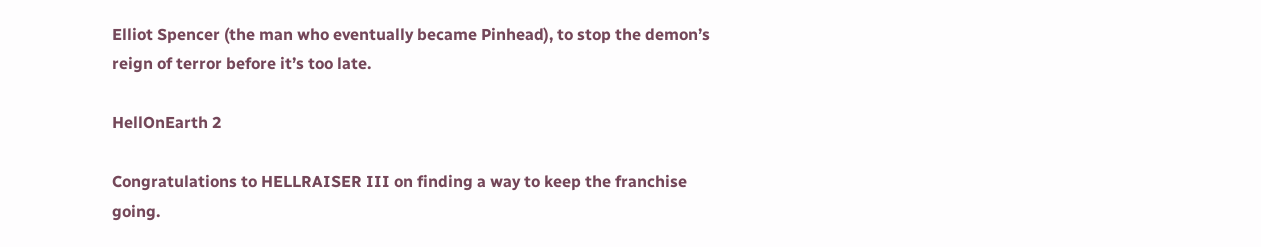Elliot Spencer (the man who eventually became Pinhead), to stop the demon’s reign of terror before it’s too late.

HellOnEarth 2

Congratulations to HELLRAISER III on finding a way to keep the franchise going.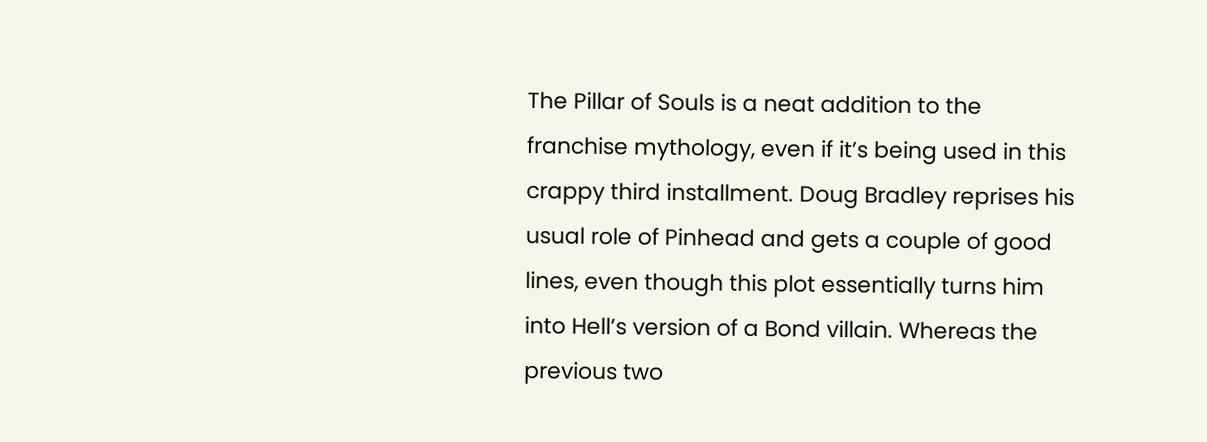The Pillar of Souls is a neat addition to the franchise mythology, even if it’s being used in this crappy third installment. Doug Bradley reprises his usual role of Pinhead and gets a couple of good lines, even though this plot essentially turns him into Hell’s version of a Bond villain. Whereas the previous two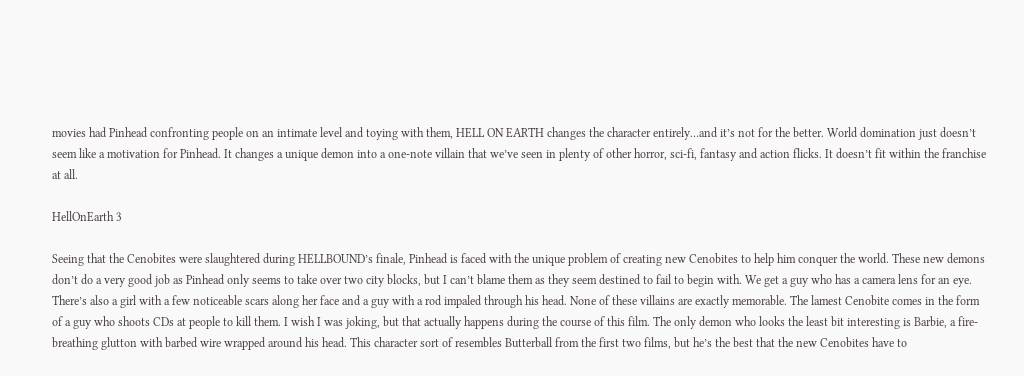movies had Pinhead confronting people on an intimate level and toying with them, HELL ON EARTH changes the character entirely…and it’s not for the better. World domination just doesn’t seem like a motivation for Pinhead. It changes a unique demon into a one-note villain that we’ve seen in plenty of other horror, sci-fi, fantasy and action flicks. It doesn’t fit within the franchise at all.

HellOnEarth 3

Seeing that the Cenobites were slaughtered during HELLBOUND’s finale, Pinhead is faced with the unique problem of creating new Cenobites to help him conquer the world. These new demons don’t do a very good job as Pinhead only seems to take over two city blocks, but I can’t blame them as they seem destined to fail to begin with. We get a guy who has a camera lens for an eye. There’s also a girl with a few noticeable scars along her face and a guy with a rod impaled through his head. None of these villains are exactly memorable. The lamest Cenobite comes in the form of a guy who shoots CDs at people to kill them. I wish I was joking, but that actually happens during the course of this film. The only demon who looks the least bit interesting is Barbie, a fire-breathing glutton with barbed wire wrapped around his head. This character sort of resembles Butterball from the first two films, but he’s the best that the new Cenobites have to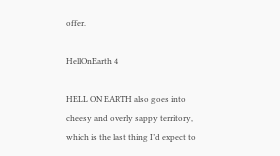offer.

HellOnEarth 4

HELL ON EARTH also goes into cheesy and overly sappy territory, which is the last thing I’d expect to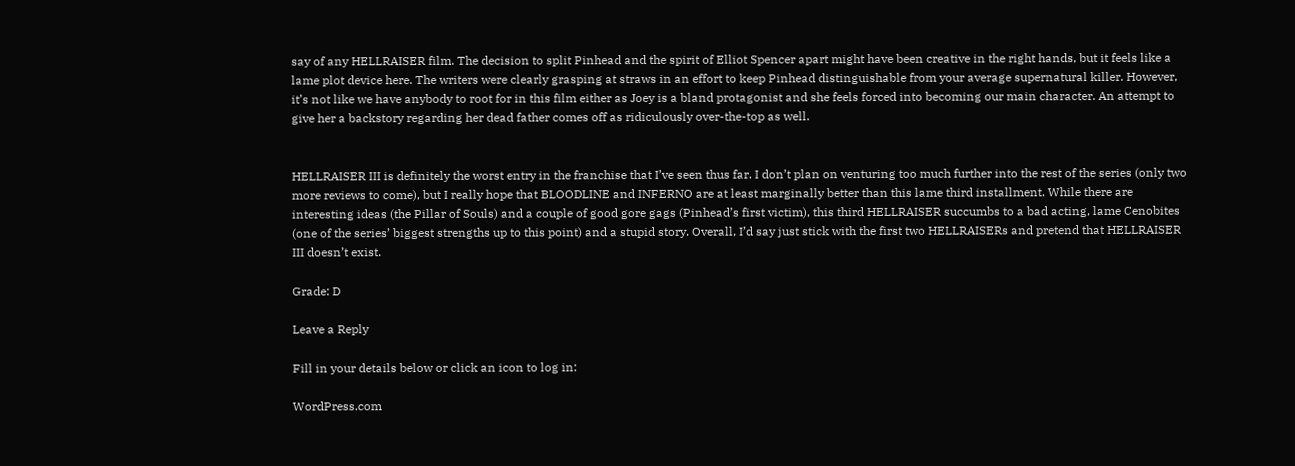say of any HELLRAISER film. The decision to split Pinhead and the spirit of Elliot Spencer apart might have been creative in the right hands, but it feels like a lame plot device here. The writers were clearly grasping at straws in an effort to keep Pinhead distinguishable from your average supernatural killer. However, it’s not like we have anybody to root for in this film either as Joey is a bland protagonist and she feels forced into becoming our main character. An attempt to give her a backstory regarding her dead father comes off as ridiculously over-the-top as well.


HELLRAISER III is definitely the worst entry in the franchise that I’ve seen thus far. I don’t plan on venturing too much further into the rest of the series (only two more reviews to come), but I really hope that BLOODLINE and INFERNO are at least marginally better than this lame third installment. While there are interesting ideas (the Pillar of Souls) and a couple of good gore gags (Pinhead’s first victim), this third HELLRAISER succumbs to a bad acting, lame Cenobites (one of the series’ biggest strengths up to this point) and a stupid story. Overall, I’d say just stick with the first two HELLRAISERs and pretend that HELLRAISER III doesn’t exist.

Grade: D

Leave a Reply

Fill in your details below or click an icon to log in:

WordPress.com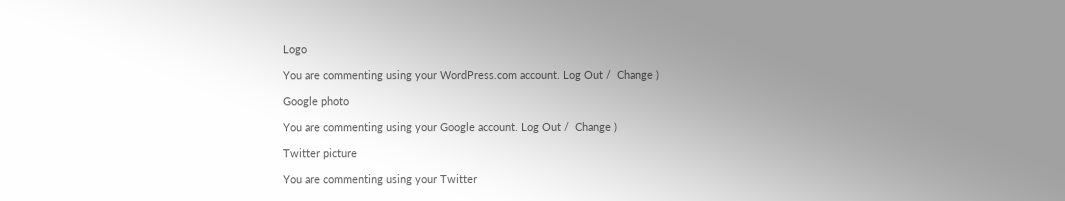Logo

You are commenting using your WordPress.com account. Log Out /  Change )

Google photo

You are commenting using your Google account. Log Out /  Change )

Twitter picture

You are commenting using your Twitter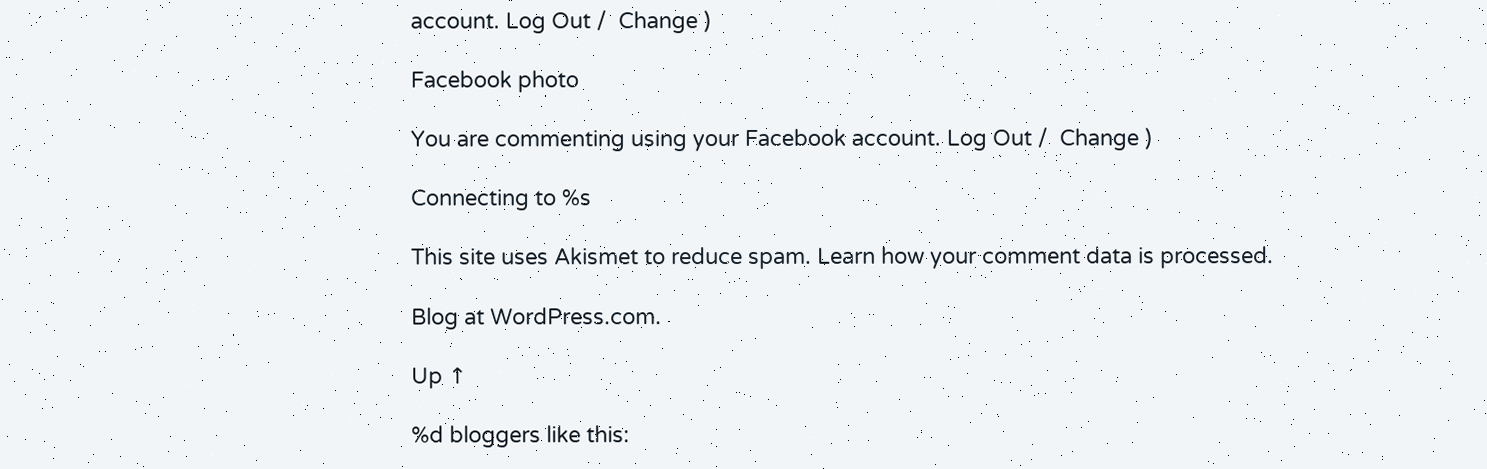account. Log Out /  Change )

Facebook photo

You are commenting using your Facebook account. Log Out /  Change )

Connecting to %s

This site uses Akismet to reduce spam. Learn how your comment data is processed.

Blog at WordPress.com.

Up ↑

%d bloggers like this: